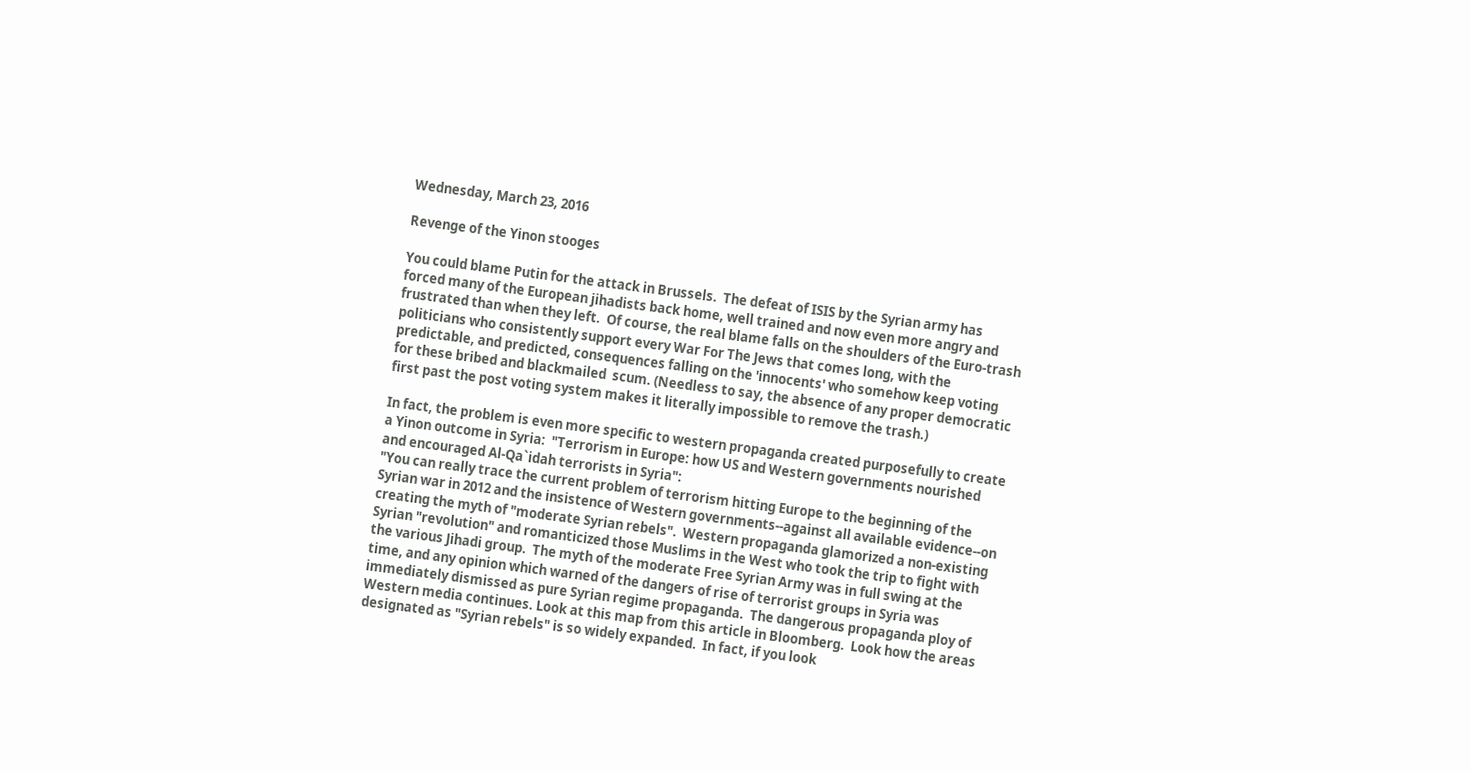Wednesday, March 23, 2016

Revenge of the Yinon stooges

You could blame Putin for the attack in Brussels.  The defeat of ISIS by the Syrian army has forced many of the European jihadists back home, well trained and now even more angry and frustrated than when they left.  Of course, the real blame falls on the shoulders of the Euro-trash politicians who consistently support every War For The Jews that comes long, with the predictable, and predicted, consequences falling on the 'innocents' who somehow keep voting for these bribed and blackmailed  scum. (Needless to say, the absence of any proper democratic first past the post voting system makes it literally impossible to remove the trash.)

In fact, the problem is even more specific to western propaganda created purposefully to create a Yinon outcome in Syria:  "Terrorism in Europe: how US and Western governments nourished and encouraged Al-Qa`idah terrorists in Syria":
"You can really trace the current problem of terrorism hitting Europe to the beginning of the Syrian war in 2012 and the insistence of Western governments--against all available evidence--on creating the myth of "moderate Syrian rebels".  Western propaganda glamorized a non-existing Syrian "revolution" and romanticized those Muslims in the West who took the trip to fight with the various Jihadi group.  The myth of the moderate Free Syrian Army was in full swing at the time, and any opinion which warned of the dangers of rise of terrorist groups in Syria was immediately dismissed as pure Syrian regime propaganda.  The dangerous propaganda ploy of Western media continues. Look at this map from this article in Bloomberg.  Look how the areas designated as "Syrian rebels" is so widely expanded.  In fact, if you look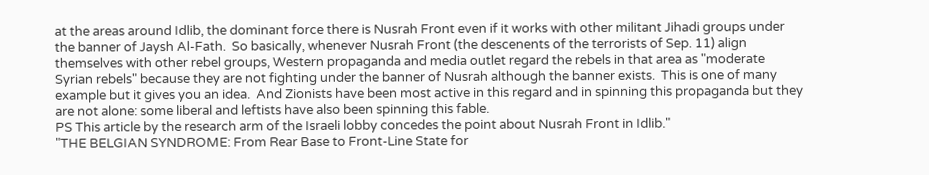at the areas around Idlib, the dominant force there is Nusrah Front even if it works with other militant Jihadi groups under the banner of Jaysh Al-Fath.  So basically, whenever Nusrah Front (the descenents of the terrorists of Sep. 11) align themselves with other rebel groups, Western propaganda and media outlet regard the rebels in that area as "moderate Syrian rebels" because they are not fighting under the banner of Nusrah although the banner exists.  This is one of many example but it gives you an idea.  And Zionists have been most active in this regard and in spinning this propaganda but they are not alone: some liberal and leftists have also been spinning this fable.
PS This article by the research arm of the Israeli lobby concedes the point about Nusrah Front in Idlib."
"THE BELGIAN SYNDROME: From Rear Base to Front-Line State for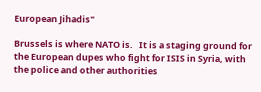European Jihadis"

Brussels is where NATO is.   It is a staging ground for the European dupes who fight for ISIS in Syria, with the police and other authorities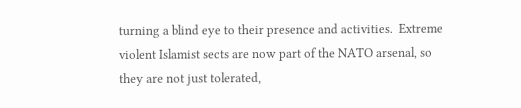turning a blind eye to their presence and activities.  Extreme violent Islamist sects are now part of the NATO arsenal, so they are not just tolerated,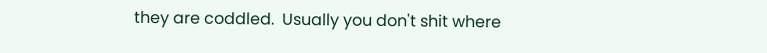they are coddled.  Usually you don't shit where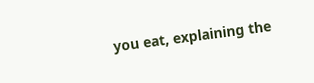you eat, explaining the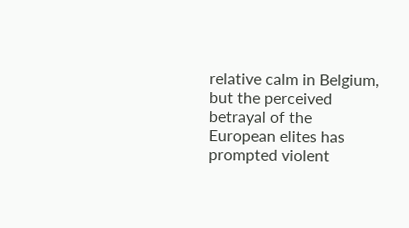relative calm in Belgium, but the perceived betrayal of the European elites has prompted violent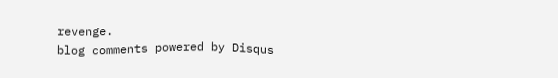revenge.
blog comments powered by Disqus